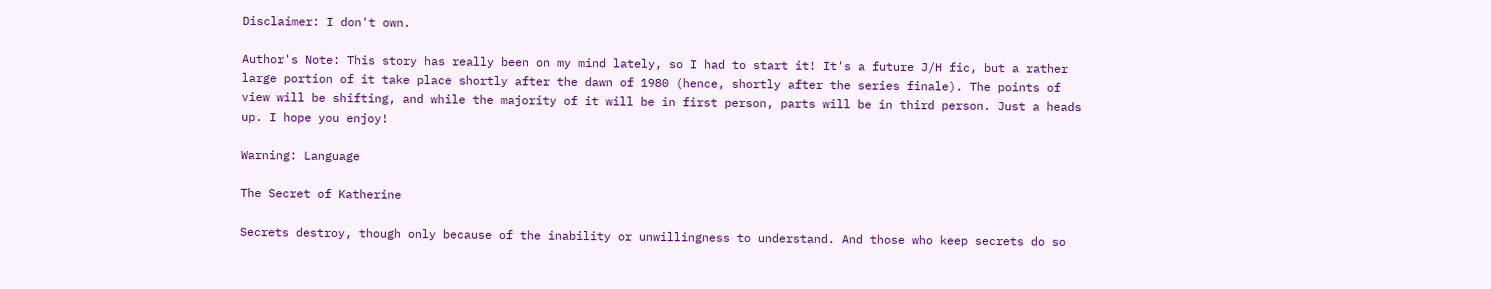Disclaimer: I don't own.

Author's Note: This story has really been on my mind lately, so I had to start it! It's a future J/H fic, but a rather large portion of it take place shortly after the dawn of 1980 (hence, shortly after the series finale). The points of view will be shifting, and while the majority of it will be in first person, parts will be in third person. Just a heads up. I hope you enjoy!

Warning: Language

The Secret of Katherine

Secrets destroy, though only because of the inability or unwillingness to understand. And those who keep secrets do so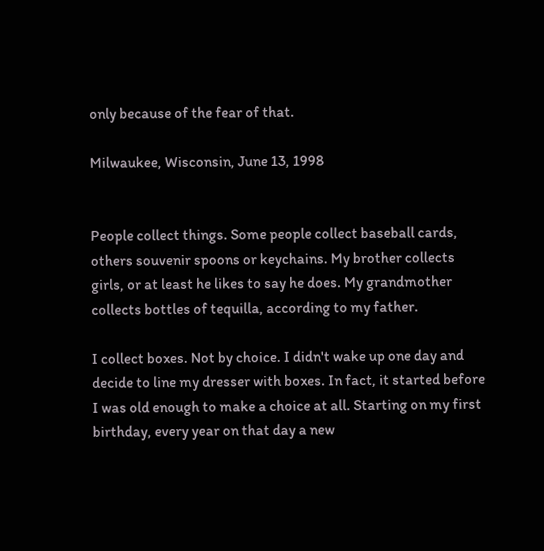only because of the fear of that.

Milwaukee, Wisconsin, June 13, 1998


People collect things. Some people collect baseball cards, others souvenir spoons or keychains. My brother collects girls, or at least he likes to say he does. My grandmother collects bottles of tequilla, according to my father.

I collect boxes. Not by choice. I didn't wake up one day and decide to line my dresser with boxes. In fact, it started before I was old enough to make a choice at all. Starting on my first birthday, every year on that day a new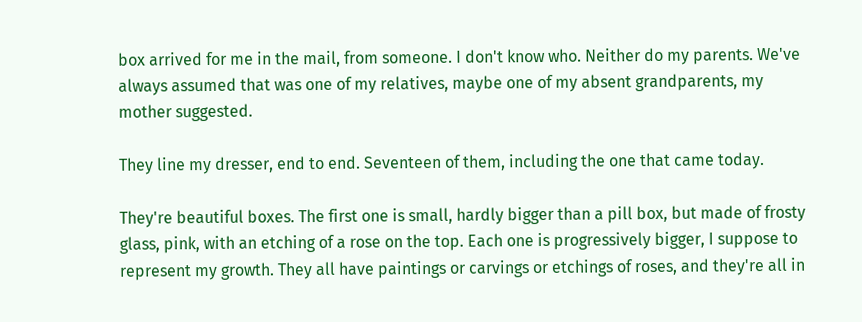box arrived for me in the mail, from someone. I don't know who. Neither do my parents. We've always assumed that was one of my relatives, maybe one of my absent grandparents, my mother suggested.

They line my dresser, end to end. Seventeen of them, including the one that came today.

They're beautiful boxes. The first one is small, hardly bigger than a pill box, but made of frosty glass, pink, with an etching of a rose on the top. Each one is progressively bigger, I suppose to represent my growth. They all have paintings or carvings or etchings of roses, and they're all in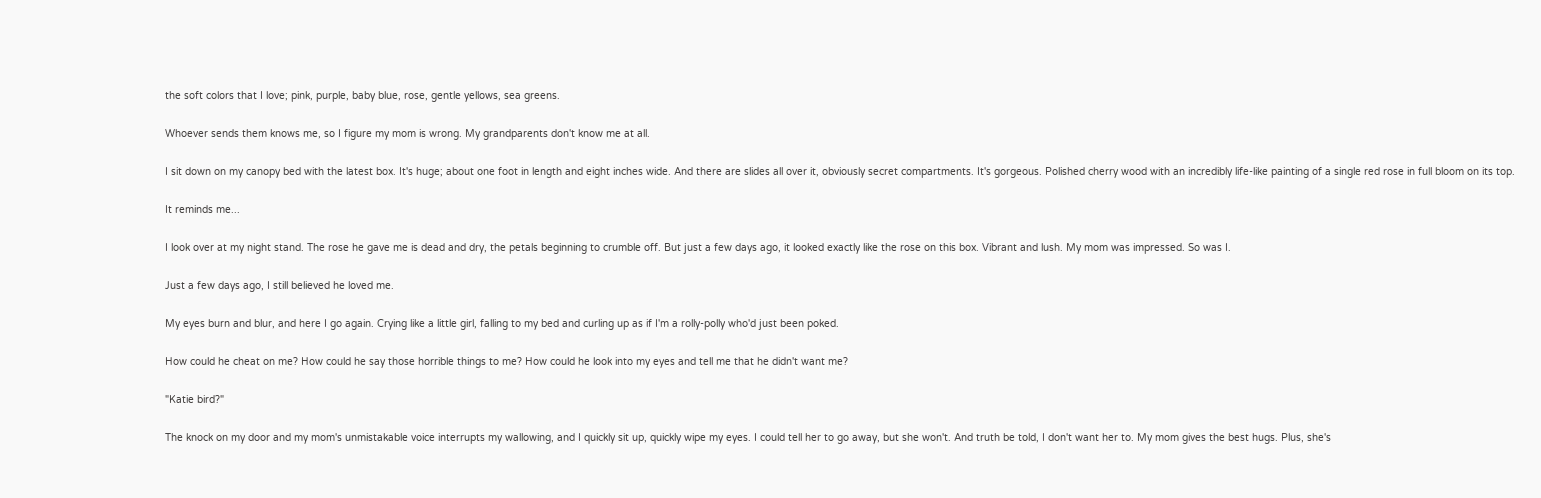the soft colors that I love; pink, purple, baby blue, rose, gentle yellows, sea greens.

Whoever sends them knows me, so I figure my mom is wrong. My grandparents don't know me at all.

I sit down on my canopy bed with the latest box. It's huge; about one foot in length and eight inches wide. And there are slides all over it, obviously secret compartments. It's gorgeous. Polished cherry wood with an incredibly life-like painting of a single red rose in full bloom on its top.

It reminds me...

I look over at my night stand. The rose he gave me is dead and dry, the petals beginning to crumble off. But just a few days ago, it looked exactly like the rose on this box. Vibrant and lush. My mom was impressed. So was I.

Just a few days ago, I still believed he loved me.

My eyes burn and blur, and here I go again. Crying like a little girl, falling to my bed and curling up as if I'm a rolly-polly who'd just been poked.

How could he cheat on me? How could he say those horrible things to me? How could he look into my eyes and tell me that he didn't want me?

"Katie bird?"

The knock on my door and my mom's unmistakable voice interrupts my wallowing, and I quickly sit up, quickly wipe my eyes. I could tell her to go away, but she won't. And truth be told, I don't want her to. My mom gives the best hugs. Plus, she's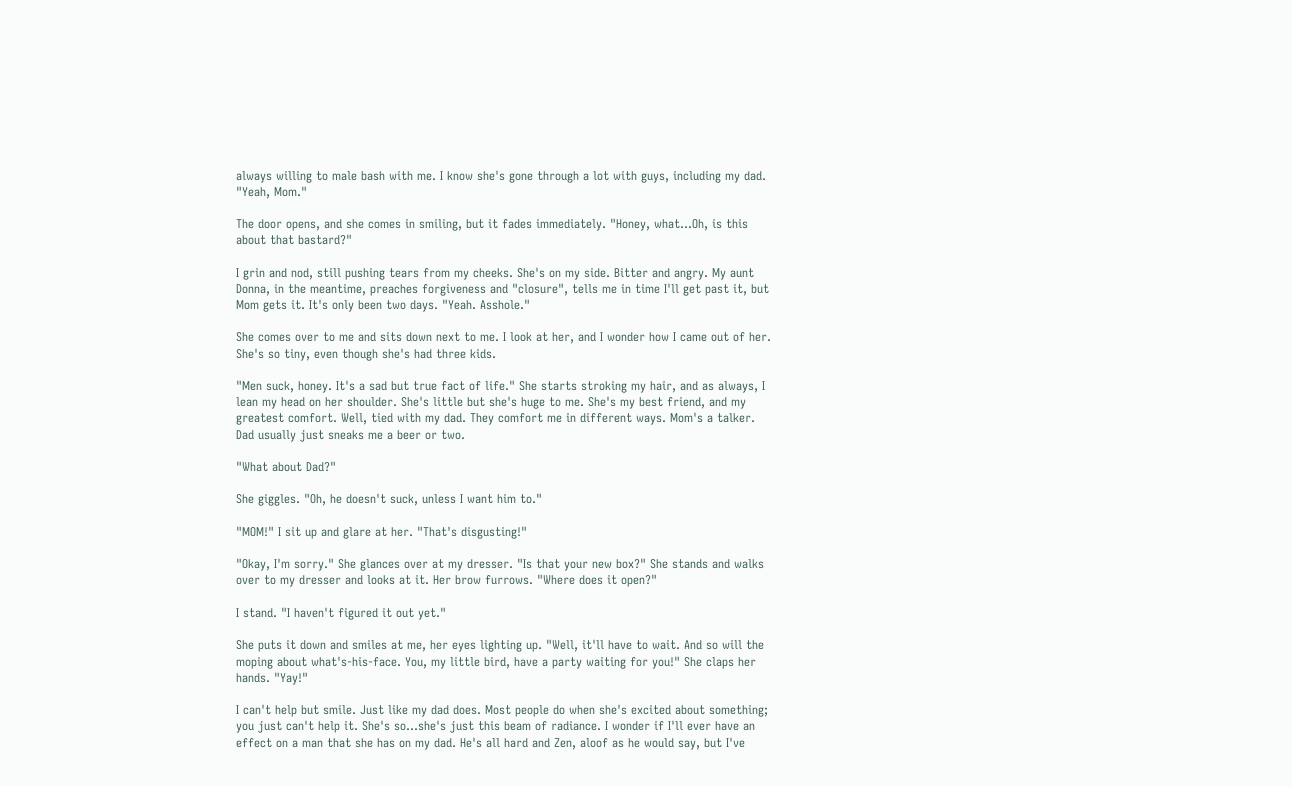always willing to male bash with me. I know she's gone through a lot with guys, including my dad. "Yeah, Mom."

The door opens, and she comes in smiling, but it fades immediately. "Honey, what...Oh, is this about that bastard?"

I grin and nod, still pushing tears from my cheeks. She's on my side. Bitter and angry. My aunt Donna, in the meantime, preaches forgiveness and "closure", tells me in time I'll get past it, but Mom gets it. It's only been two days. "Yeah. Asshole."

She comes over to me and sits down next to me. I look at her, and I wonder how I came out of her. She's so tiny, even though she's had three kids.

"Men suck, honey. It's a sad but true fact of life." She starts stroking my hair, and as always, I lean my head on her shoulder. She's little but she's huge to me. She's my best friend, and my greatest comfort. Well, tied with my dad. They comfort me in different ways. Mom's a talker. Dad usually just sneaks me a beer or two.

"What about Dad?"

She giggles. "Oh, he doesn't suck, unless I want him to."

"MOM!" I sit up and glare at her. "That's disgusting!"

"Okay, I'm sorry." She glances over at my dresser. "Is that your new box?" She stands and walks over to my dresser and looks at it. Her brow furrows. "Where does it open?"

I stand. "I haven't figured it out yet."

She puts it down and smiles at me, her eyes lighting up. "Well, it'll have to wait. And so will the moping about what's-his-face. You, my little bird, have a party waiting for you!" She claps her hands. "Yay!"

I can't help but smile. Just like my dad does. Most people do when she's excited about something; you just can't help it. She's so...she's just this beam of radiance. I wonder if I'll ever have an effect on a man that she has on my dad. He's all hard and Zen, aloof as he would say, but I've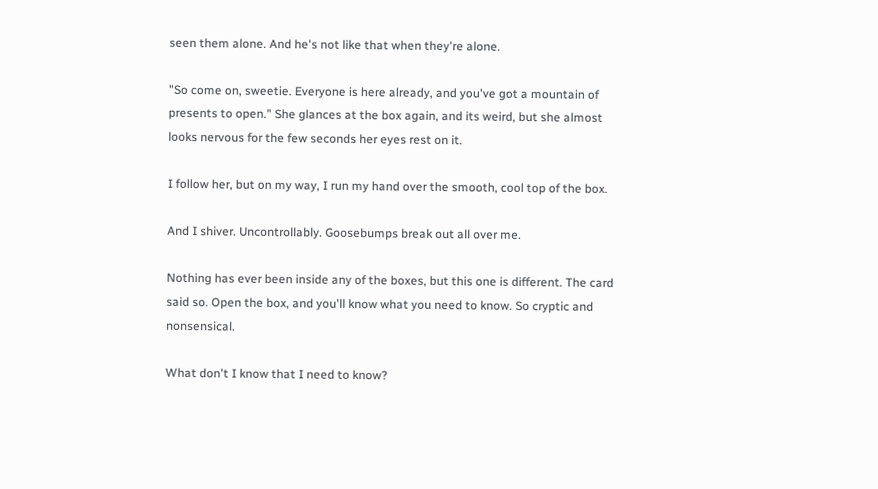seen them alone. And he's not like that when they're alone.

"So come on, sweetie. Everyone is here already, and you've got a mountain of presents to open." She glances at the box again, and its weird, but she almost looks nervous for the few seconds her eyes rest on it.

I follow her, but on my way, I run my hand over the smooth, cool top of the box.

And I shiver. Uncontrollably. Goosebumps break out all over me.

Nothing has ever been inside any of the boxes, but this one is different. The card said so. Open the box, and you'll know what you need to know. So cryptic and nonsensical.

What don't I know that I need to know?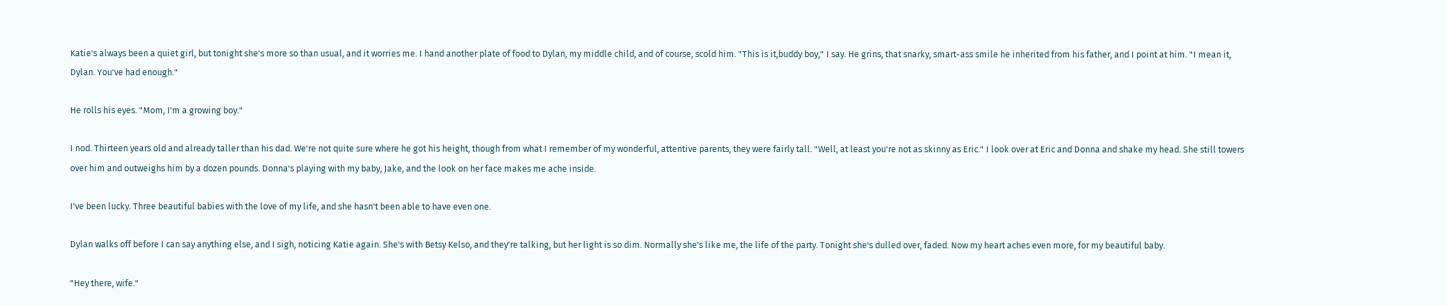Katie's always been a quiet girl, but tonight she's more so than usual, and it worries me. I hand another plate of food to Dylan, my middle child, and of course, scold him. "This is it,buddy boy," I say. He grins, that snarky, smart-ass smile he inherited from his father, and I point at him. "I mean it, Dylan. You've had enough."

He rolls his eyes. "Mom, I'm a growing boy."

I nod. Thirteen years old and already taller than his dad. We're not quite sure where he got his height, though from what I remember of my wonderful, attentive parents, they were fairly tall. "Well, at least you're not as skinny as Eric." I look over at Eric and Donna and shake my head. She still towers over him and outweighs him by a dozen pounds. Donna's playing with my baby, Jake, and the look on her face makes me ache inside.

I've been lucky. Three beautiful babies with the love of my life, and she hasn't been able to have even one.

Dylan walks off before I can say anything else, and I sigh, noticing Katie again. She's with Betsy Kelso, and they're talking, but her light is so dim. Normally she's like me, the life of the party. Tonight she's dulled over, faded. Now my heart aches even more, for my beautiful baby.

"Hey there, wife."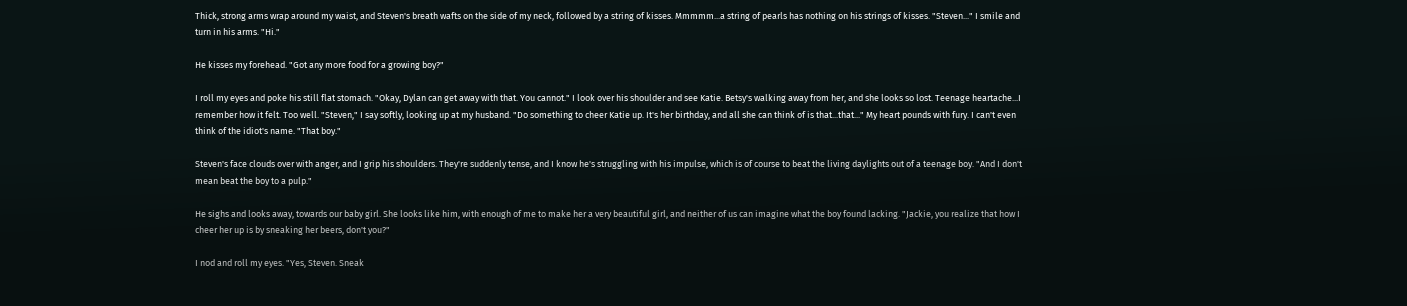Thick, strong arms wrap around my waist, and Steven's breath wafts on the side of my neck, followed by a string of kisses. Mmmmm...a string of pearls has nothing on his strings of kisses. "Steven..." I smile and turn in his arms. "Hi."

He kisses my forehead. "Got any more food for a growing boy?"

I roll my eyes and poke his still flat stomach. "Okay, Dylan can get away with that. You cannot." I look over his shoulder and see Katie. Betsy's walking away from her, and she looks so lost. Teenage heartache...I remember how it felt. Too well. "Steven," I say softly, looking up at my husband. "Do something to cheer Katie up. It's her birthday, and all she can think of is that...that..." My heart pounds with fury. I can't even think of the idiot's name. "That boy."

Steven's face clouds over with anger, and I grip his shoulders. They're suddenly tense, and I know he's struggling with his impulse, which is of course to beat the living daylights out of a teenage boy. "And I don't mean beat the boy to a pulp."

He sighs and looks away, towards our baby girl. She looks like him, with enough of me to make her a very beautiful girl, and neither of us can imagine what the boy found lacking. "Jackie, you realize that how I cheer her up is by sneaking her beers, don't you?"

I nod and roll my eyes. "Yes, Steven. Sneak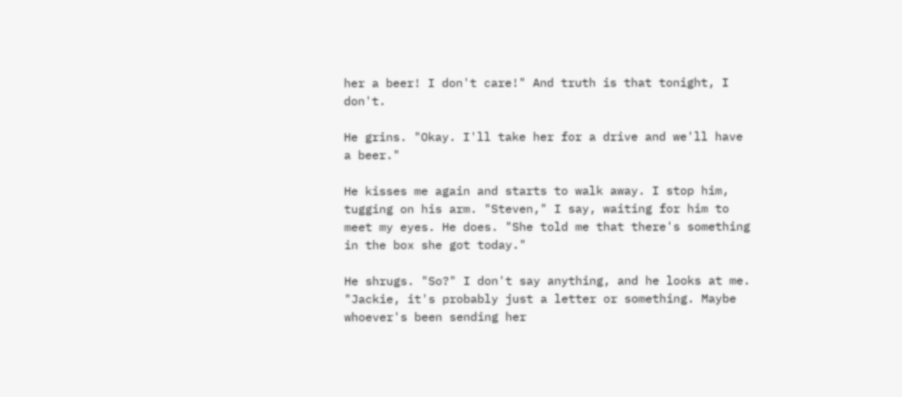her a beer! I don't care!" And truth is that tonight, I don't.

He grins. "Okay. I'll take her for a drive and we'll have a beer."

He kisses me again and starts to walk away. I stop him, tugging on his arm. "Steven," I say, waiting for him to meet my eyes. He does. "She told me that there's something in the box she got today."

He shrugs. "So?" I don't say anything, and he looks at me. "Jackie, it's probably just a letter or something. Maybe whoever's been sending her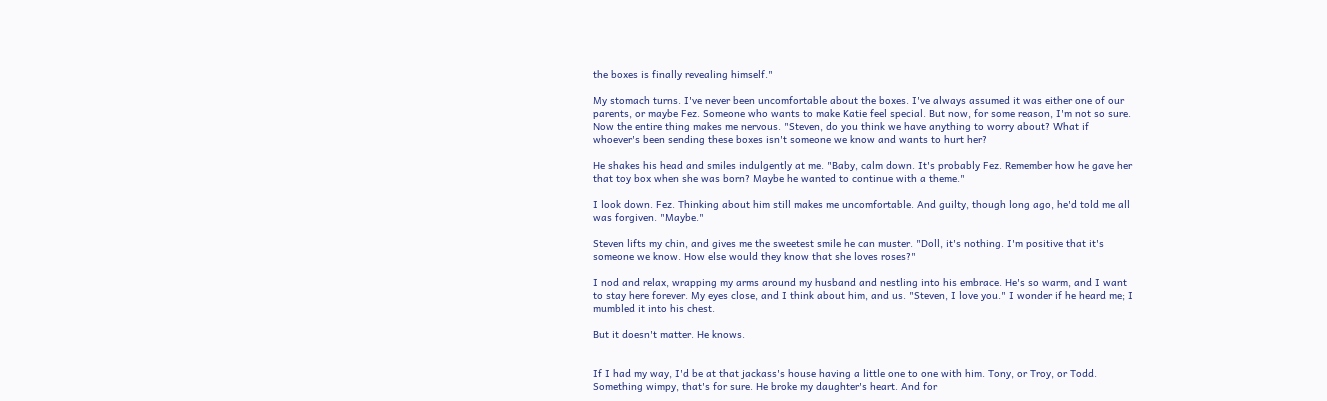the boxes is finally revealing himself."

My stomach turns. I've never been uncomfortable about the boxes. I've always assumed it was either one of our parents, or maybe Fez. Someone who wants to make Katie feel special. But now, for some reason, I'm not so sure. Now the entire thing makes me nervous. "Steven, do you think we have anything to worry about? What if whoever's been sending these boxes isn't someone we know and wants to hurt her?

He shakes his head and smiles indulgently at me. "Baby, calm down. It's probably Fez. Remember how he gave her that toy box when she was born? Maybe he wanted to continue with a theme."

I look down. Fez. Thinking about him still makes me uncomfortable. And guilty, though long ago, he'd told me all was forgiven. "Maybe."

Steven lifts my chin, and gives me the sweetest smile he can muster. "Doll, it's nothing. I'm positive that it's someone we know. How else would they know that she loves roses?"

I nod and relax, wrapping my arms around my husband and nestling into his embrace. He's so warm, and I want to stay here forever. My eyes close, and I think about him, and us. "Steven, I love you." I wonder if he heard me; I mumbled it into his chest.

But it doesn't matter. He knows.


If I had my way, I'd be at that jackass's house having a little one to one with him. Tony, or Troy, or Todd. Something wimpy, that's for sure. He broke my daughter's heart. And for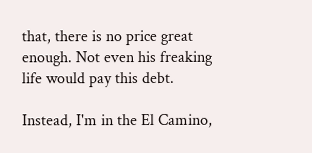that, there is no price great enough. Not even his freaking life would pay this debt.

Instead, I'm in the El Camino,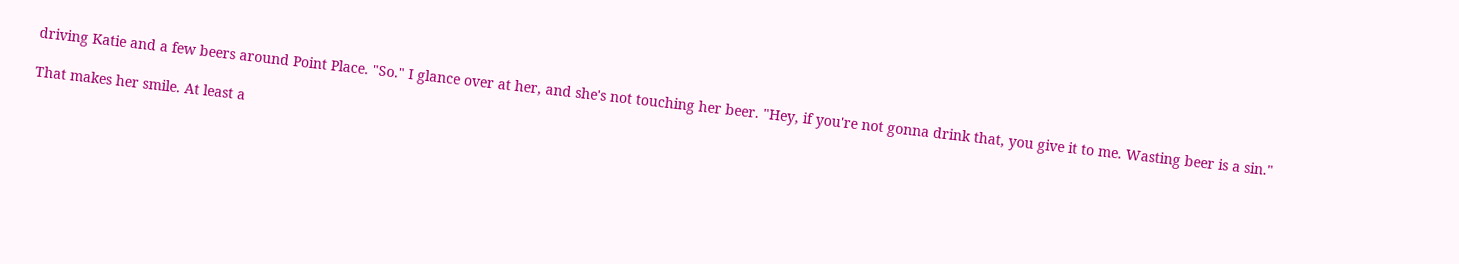driving Katie and a few beers around Point Place. "So." I glance over at her, and she's not touching her beer. "Hey, if you're not gonna drink that, you give it to me. Wasting beer is a sin."

That makes her smile. At least a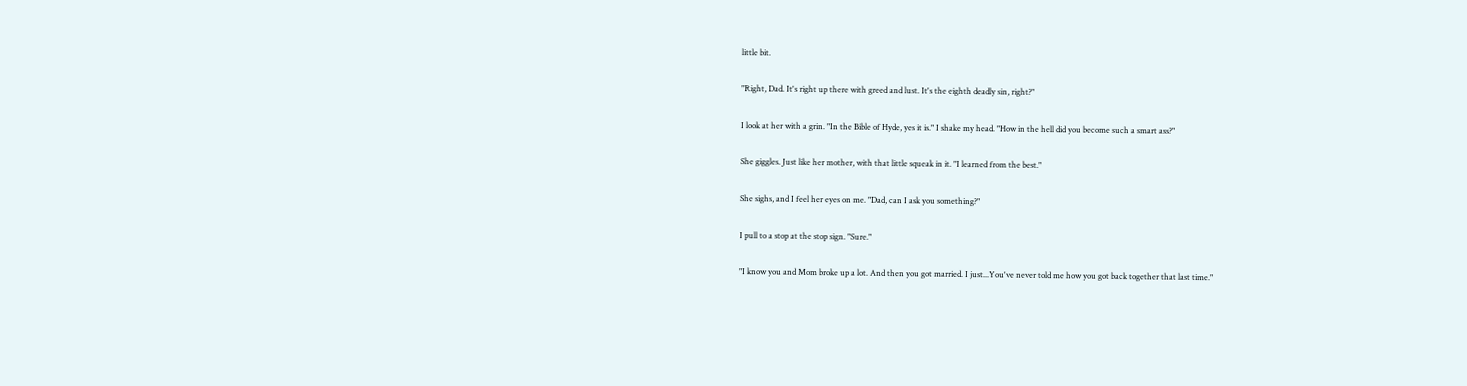little bit.

"Right, Dad. It's right up there with greed and lust. It's the eighth deadly sin, right?"

I look at her with a grin. "In the Bible of Hyde, yes it is." I shake my head. "How in the hell did you become such a smart ass?"

She giggles. Just like her mother, with that little squeak in it. "I learned from the best."

She sighs, and I feel her eyes on me. "Dad, can I ask you something?"

I pull to a stop at the stop sign. "Sure."

"I know you and Mom broke up a lot. And then you got married. I just...You've never told me how you got back together that last time."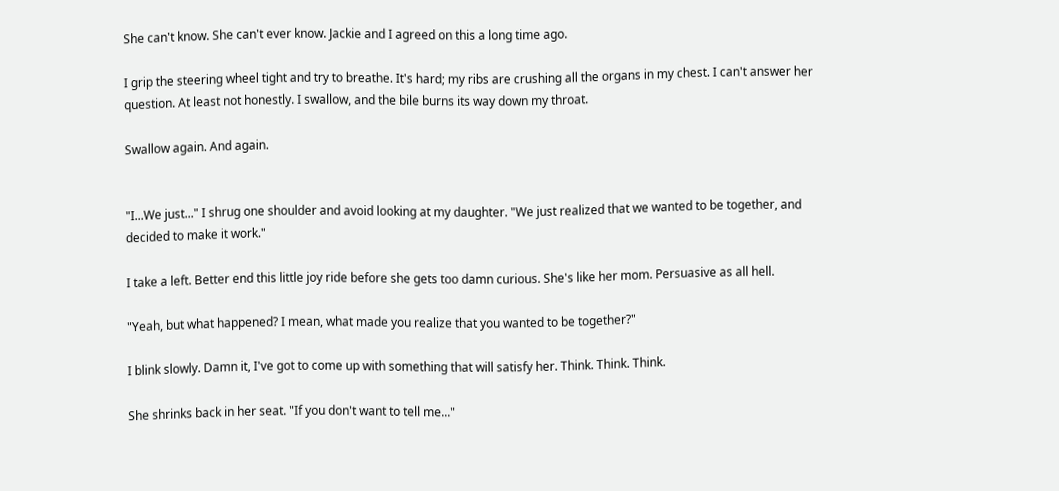She can't know. She can't ever know. Jackie and I agreed on this a long time ago.

I grip the steering wheel tight and try to breathe. It's hard; my ribs are crushing all the organs in my chest. I can't answer her question. At least not honestly. I swallow, and the bile burns its way down my throat.

Swallow again. And again.


"I...We just..." I shrug one shoulder and avoid looking at my daughter. "We just realized that we wanted to be together, and decided to make it work."

I take a left. Better end this little joy ride before she gets too damn curious. She's like her mom. Persuasive as all hell.

"Yeah, but what happened? I mean, what made you realize that you wanted to be together?"

I blink slowly. Damn it, I've got to come up with something that will satisfy her. Think. Think. Think.

She shrinks back in her seat. "If you don't want to tell me..."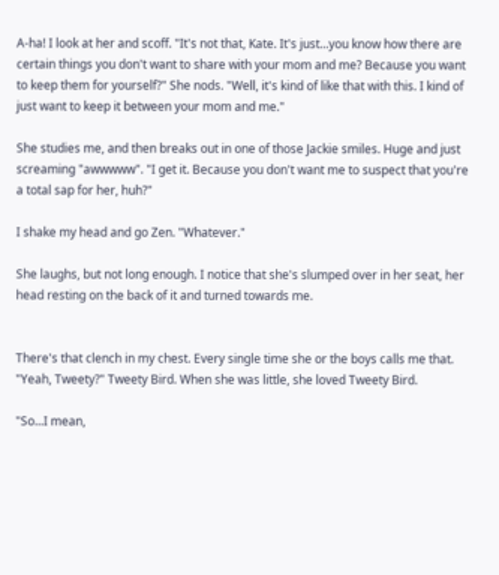A-ha! I look at her and scoff. "It's not that, Kate. It's just...you know how there are certain things you don't want to share with your mom and me? Because you want to keep them for yourself?" She nods. "Well, it's kind of like that with this. I kind of just want to keep it between your mom and me."

She studies me, and then breaks out in one of those Jackie smiles. Huge and just screaming "awwwww". "I get it. Because you don't want me to suspect that you're a total sap for her, huh?"

I shake my head and go Zen. "Whatever."

She laughs, but not long enough. I notice that she's slumped over in her seat, her head resting on the back of it and turned towards me.


There's that clench in my chest. Every single time she or the boys calls me that. "Yeah, Tweety?" Tweety Bird. When she was little, she loved Tweety Bird.

"So...I mean,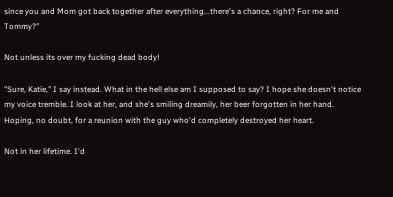since you and Mom got back together after everything...there's a chance, right? For me and Tommy?"

Not unless its over my fucking dead body!

"Sure, Katie," I say instead. What in the hell else am I supposed to say? I hope she doesn't notice my voice tremble. I look at her, and she's smiling dreamily, her beer forgotten in her hand. Hoping, no doubt, for a reunion with the guy who'd completely destroyed her heart.

Not in her lifetime. I'd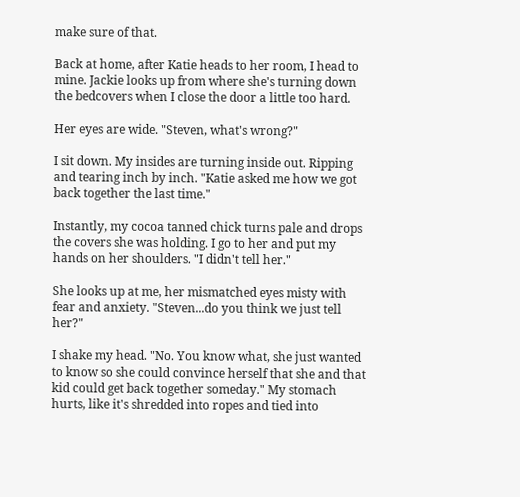make sure of that.

Back at home, after Katie heads to her room, I head to mine. Jackie looks up from where she's turning down the bedcovers when I close the door a little too hard.

Her eyes are wide. "Steven, what's wrong?"

I sit down. My insides are turning inside out. Ripping and tearing inch by inch. "Katie asked me how we got back together the last time."

Instantly, my cocoa tanned chick turns pale and drops the covers she was holding. I go to her and put my hands on her shoulders. "I didn't tell her."

She looks up at me, her mismatched eyes misty with fear and anxiety. "Steven...do you think we just tell her?"

I shake my head. "No. You know what, she just wanted to know so she could convince herself that she and that kid could get back together someday." My stomach hurts, like it's shredded into ropes and tied into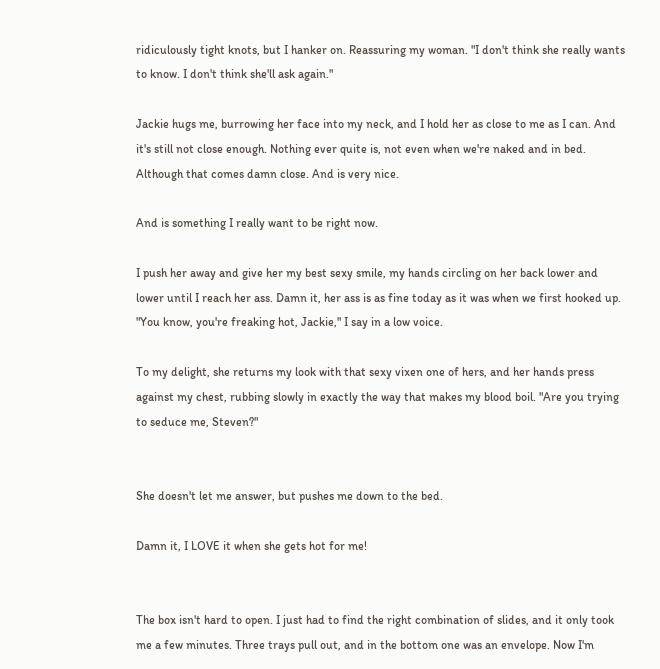ridiculously tight knots, but I hanker on. Reassuring my woman. "I don't think she really wants to know. I don't think she'll ask again."

Jackie hugs me, burrowing her face into my neck, and I hold her as close to me as I can. And it's still not close enough. Nothing ever quite is, not even when we're naked and in bed. Although that comes damn close. And is very nice.

And is something I really want to be right now.

I push her away and give her my best sexy smile, my hands circling on her back lower and lower until I reach her ass. Damn it, her ass is as fine today as it was when we first hooked up. "You know, you're freaking hot, Jackie," I say in a low voice.

To my delight, she returns my look with that sexy vixen one of hers, and her hands press against my chest, rubbing slowly in exactly the way that makes my blood boil. "Are you trying to seduce me, Steven?"


She doesn't let me answer, but pushes me down to the bed.

Damn it, I LOVE it when she gets hot for me!


The box isn't hard to open. I just had to find the right combination of slides, and it only took me a few minutes. Three trays pull out, and in the bottom one was an envelope. Now I'm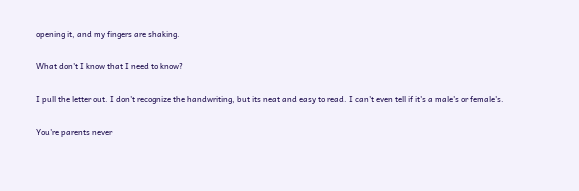opening it, and my fingers are shaking.

What don't I know that I need to know?

I pull the letter out. I don't recognize the handwriting, but its neat and easy to read. I can't even tell if it's a male's or female's.

You're parents never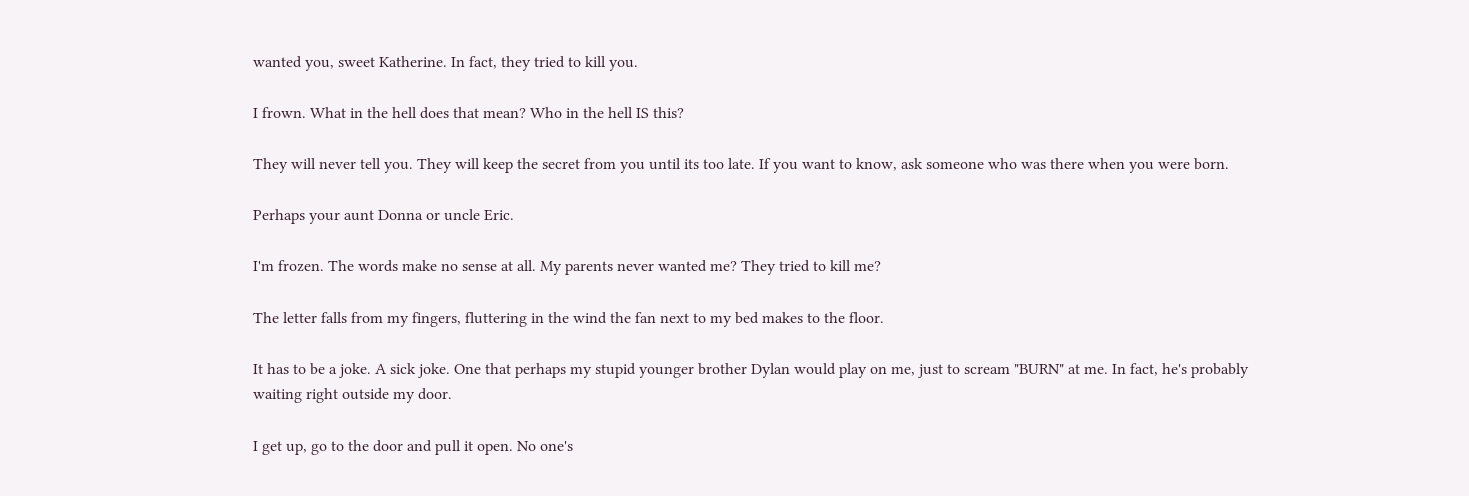wanted you, sweet Katherine. In fact, they tried to kill you.

I frown. What in the hell does that mean? Who in the hell IS this?

They will never tell you. They will keep the secret from you until its too late. If you want to know, ask someone who was there when you were born.

Perhaps your aunt Donna or uncle Eric.

I'm frozen. The words make no sense at all. My parents never wanted me? They tried to kill me?

The letter falls from my fingers, fluttering in the wind the fan next to my bed makes to the floor.

It has to be a joke. A sick joke. One that perhaps my stupid younger brother Dylan would play on me, just to scream "BURN" at me. In fact, he's probably waiting right outside my door.

I get up, go to the door and pull it open. No one's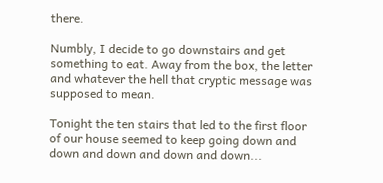there.

Numbly, I decide to go downstairs and get something to eat. Away from the box, the letter and whatever the hell that cryptic message was supposed to mean.

Tonight the ten stairs that led to the first floor of our house seemed to keep going down and down and down and down and down...